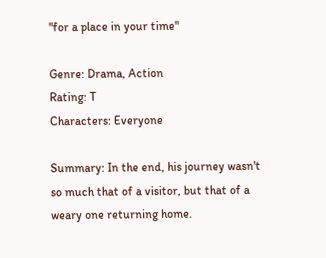"for a place in your time"

Genre: Drama, Action
Rating: T
Characters: Everyone

Summary: In the end, his journey wasn't so much that of a visitor, but that of a weary one returning home.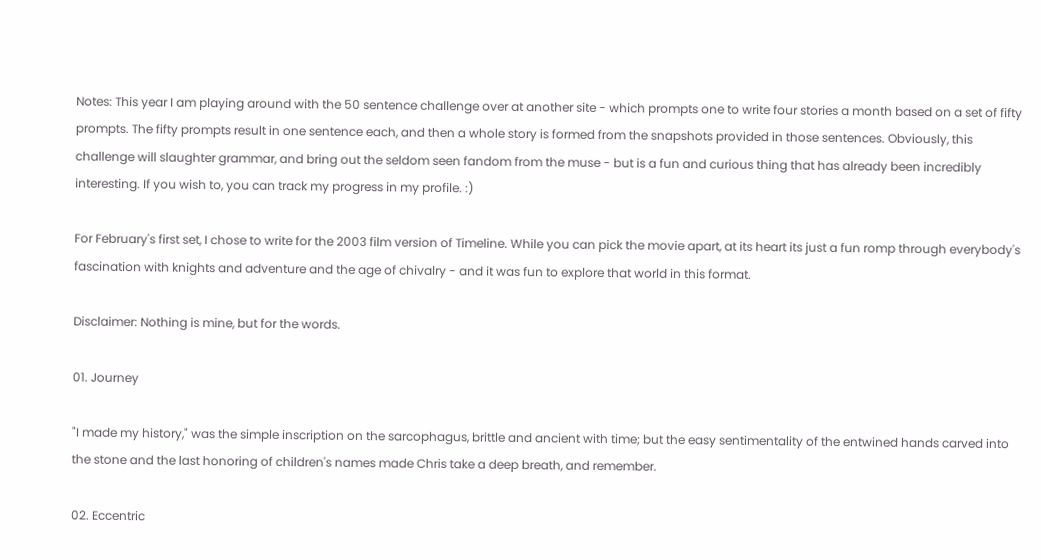Notes: This year I am playing around with the 50 sentence challenge over at another site - which prompts one to write four stories a month based on a set of fifty prompts. The fifty prompts result in one sentence each, and then a whole story is formed from the snapshots provided in those sentences. Obviously, this challenge will slaughter grammar, and bring out the seldom seen fandom from the muse - but is a fun and curious thing that has already been incredibly interesting. If you wish to, you can track my progress in my profile. :)

For February's first set, I chose to write for the 2003 film version of Timeline. While you can pick the movie apart, at its heart its just a fun romp through everybody's fascination with knights and adventure and the age of chivalry - and it was fun to explore that world in this format.

Disclaimer: Nothing is mine, but for the words.

01. Journey

"I made my history," was the simple inscription on the sarcophagus, brittle and ancient with time; but the easy sentimentality of the entwined hands carved into the stone and the last honoring of children's names made Chris take a deep breath, and remember.

02. Eccentric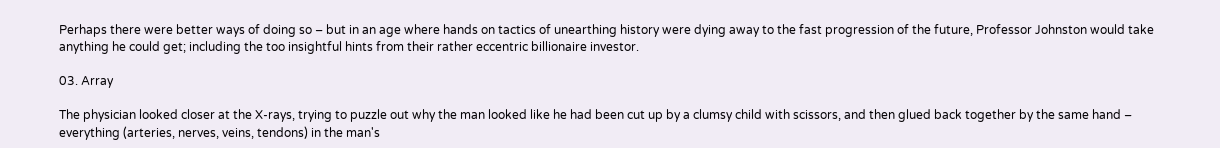Perhaps there were better ways of doing so – but in an age where hands on tactics of unearthing history were dying away to the fast progression of the future, Professor Johnston would take anything he could get; including the too insightful hints from their rather eccentric billionaire investor.

03. Array

The physician looked closer at the X-rays, trying to puzzle out why the man looked like he had been cut up by a clumsy child with scissors, and then glued back together by the same hand – everything (arteries, nerves, veins, tendons) in the man's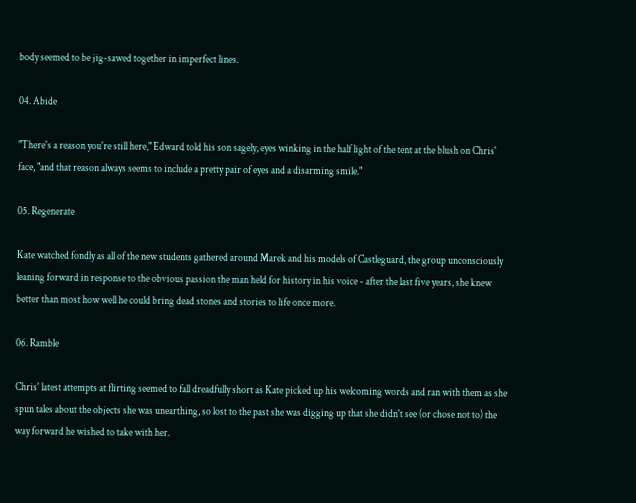body seemed to be jig-sawed together in imperfect lines.

04. Abide

"There's a reason you're still here," Edward told his son sagely, eyes winking in the half light of the tent at the blush on Chris' face, "and that reason always seems to include a pretty pair of eyes and a disarming smile."

05. Regenerate

Kate watched fondly as all of the new students gathered around Marek and his models of Castleguard, the group unconsciously leaning forward in response to the obvious passion the man held for history in his voice - after the last five years, she knew better than most how well he could bring dead stones and stories to life once more.

06. Ramble

Chris' latest attempts at flirting seemed to fall dreadfully short as Kate picked up his welcoming words and ran with them as she spun tales about the objects she was unearthing, so lost to the past she was digging up that she didn't see (or chose not to) the way forward he wished to take with her.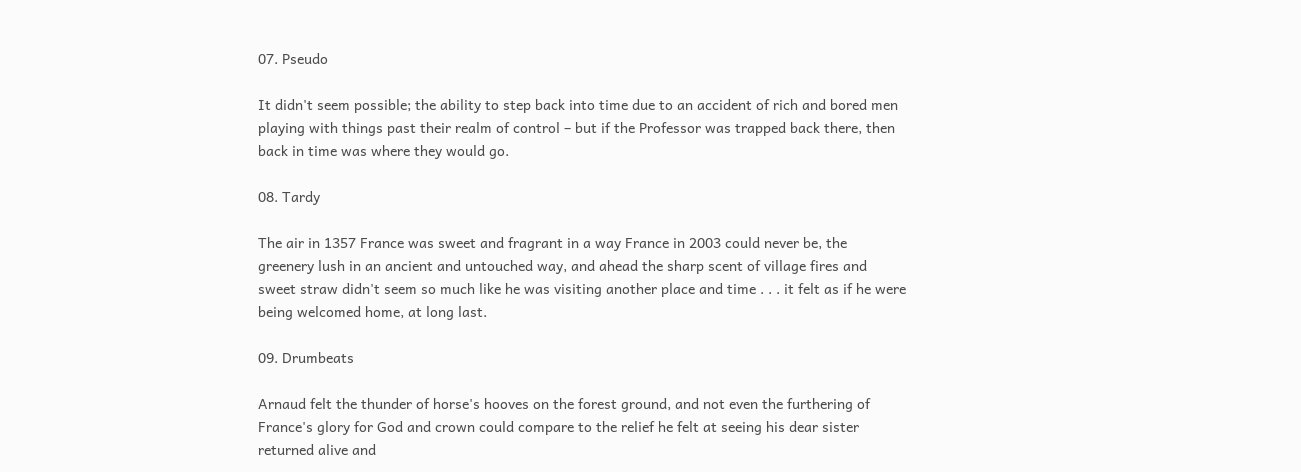07. Pseudo

It didn't seem possible; the ability to step back into time due to an accident of rich and bored men playing with things past their realm of control – but if the Professor was trapped back there, then back in time was where they would go.

08. Tardy

The air in 1357 France was sweet and fragrant in a way France in 2003 could never be, the greenery lush in an ancient and untouched way, and ahead the sharp scent of village fires and sweet straw didn't seem so much like he was visiting another place and time . . . it felt as if he were being welcomed home, at long last.

09. Drumbeats

Arnaud felt the thunder of horse's hooves on the forest ground, and not even the furthering of France's glory for God and crown could compare to the relief he felt at seeing his dear sister returned alive and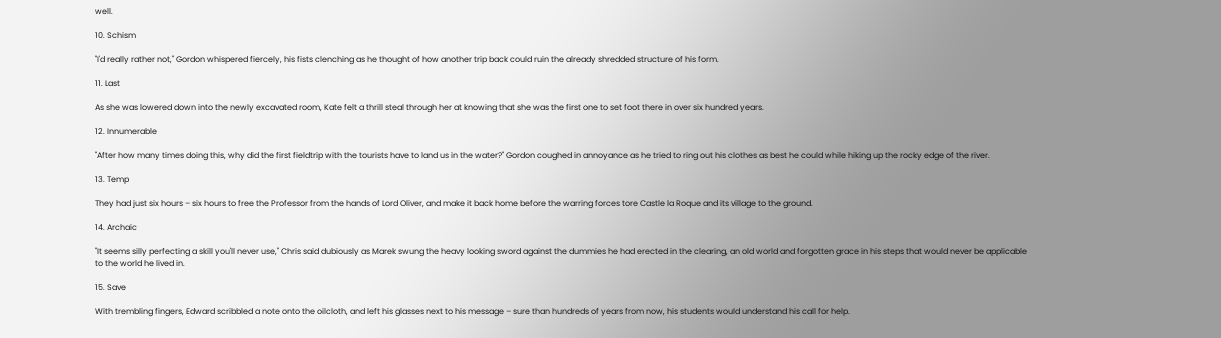well.

10. Schism

"I'd really rather not," Gordon whispered fiercely, his fists clenching as he thought of how another trip back could ruin the already shredded structure of his form.

11. Last

As she was lowered down into the newly excavated room, Kate felt a thrill steal through her at knowing that she was the first one to set foot there in over six hundred years.

12. Innumerable

"After how many times doing this, why did the first fieldtrip with the tourists have to land us in the water?" Gordon coughed in annoyance as he tried to ring out his clothes as best he could while hiking up the rocky edge of the river.

13. Temp

They had just six hours – six hours to free the Professor from the hands of Lord Oliver, and make it back home before the warring forces tore Castle la Roque and its village to the ground.

14. Archaic

"It seems silly perfecting a skill you'll never use," Chris said dubiously as Marek swung the heavy looking sword against the dummies he had erected in the clearing, an old world and forgotten grace in his steps that would never be applicable to the world he lived in.

15. Save

With trembling fingers, Edward scribbled a note onto the oilcloth, and left his glasses next to his message – sure than hundreds of years from now, his students would understand his call for help.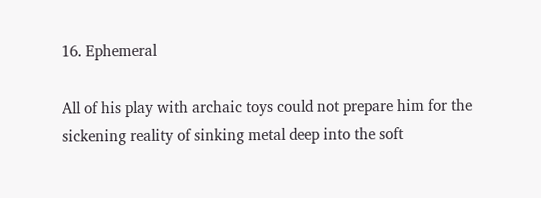16. Ephemeral

All of his play with archaic toys could not prepare him for the sickening reality of sinking metal deep into the soft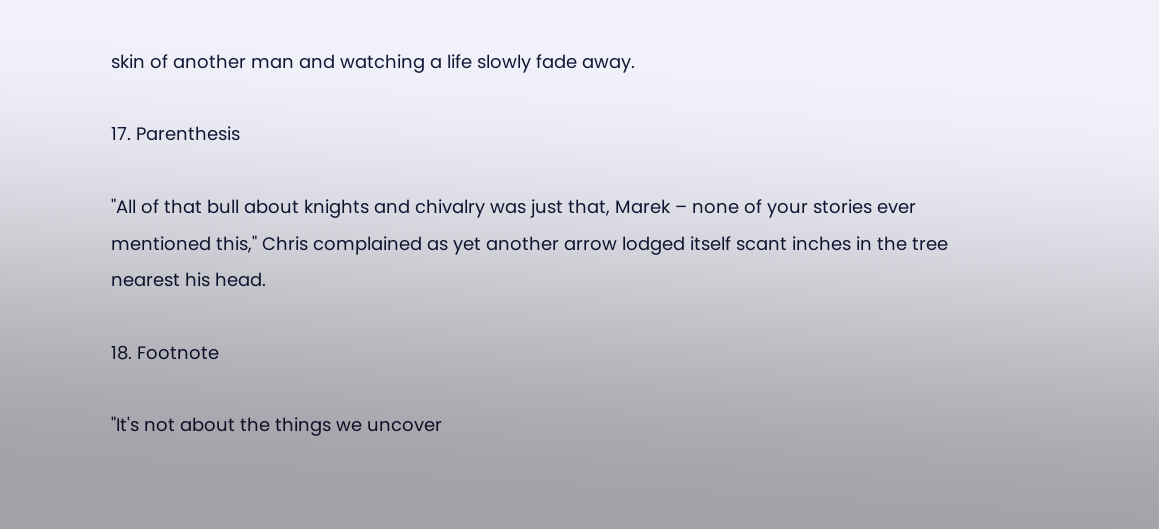skin of another man and watching a life slowly fade away.

17. Parenthesis

"All of that bull about knights and chivalry was just that, Marek – none of your stories ever mentioned this," Chris complained as yet another arrow lodged itself scant inches in the tree nearest his head.

18. Footnote

"It's not about the things we uncover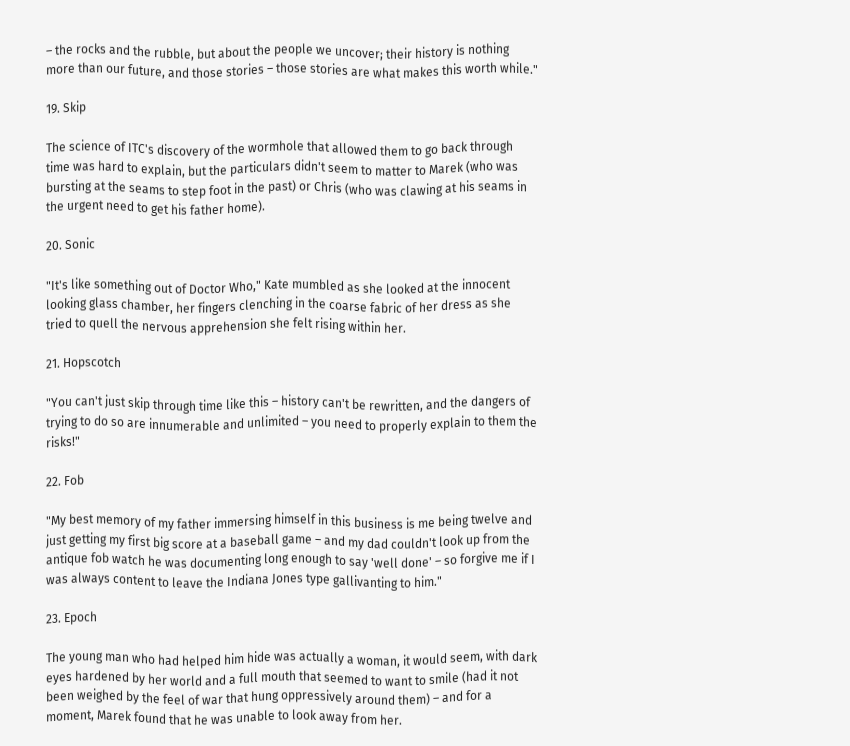– the rocks and the rubble, but about the people we uncover; their history is nothing more than our future, and those stories – those stories are what makes this worth while."

19. Skip

The science of ITC's discovery of the wormhole that allowed them to go back through time was hard to explain, but the particulars didn't seem to matter to Marek (who was bursting at the seams to step foot in the past) or Chris (who was clawing at his seams in the urgent need to get his father home).

20. Sonic

"It's like something out of Doctor Who," Kate mumbled as she looked at the innocent looking glass chamber, her fingers clenching in the coarse fabric of her dress as she tried to quell the nervous apprehension she felt rising within her.

21. Hopscotch

"You can't just skip through time like this – history can't be rewritten, and the dangers of trying to do so are innumerable and unlimited – you need to properly explain to them the risks!"

22. Fob

"My best memory of my father immersing himself in this business is me being twelve and just getting my first big score at a baseball game – and my dad couldn't look up from the antique fob watch he was documenting long enough to say 'well done' – so forgive me if I was always content to leave the Indiana Jones type gallivanting to him."

23. Epoch

The young man who had helped him hide was actually a woman, it would seem, with dark eyes hardened by her world and a full mouth that seemed to want to smile (had it not been weighed by the feel of war that hung oppressively around them) – and for a moment, Marek found that he was unable to look away from her.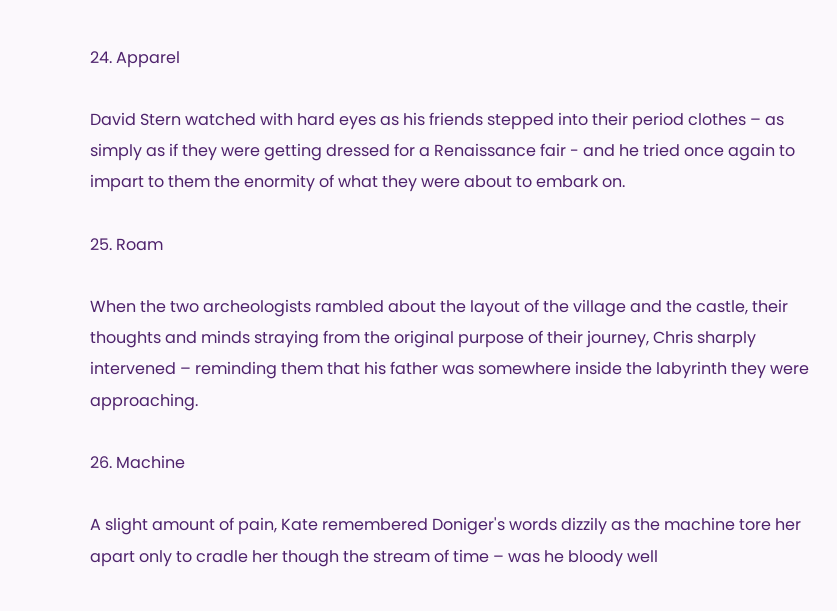24. Apparel

David Stern watched with hard eyes as his friends stepped into their period clothes – as simply as if they were getting dressed for a Renaissance fair - and he tried once again to impart to them the enormity of what they were about to embark on.

25. Roam

When the two archeologists rambled about the layout of the village and the castle, their thoughts and minds straying from the original purpose of their journey, Chris sharply intervened – reminding them that his father was somewhere inside the labyrinth they were approaching.

26. Machine

A slight amount of pain, Kate remembered Doniger's words dizzily as the machine tore her apart only to cradle her though the stream of time – was he bloody well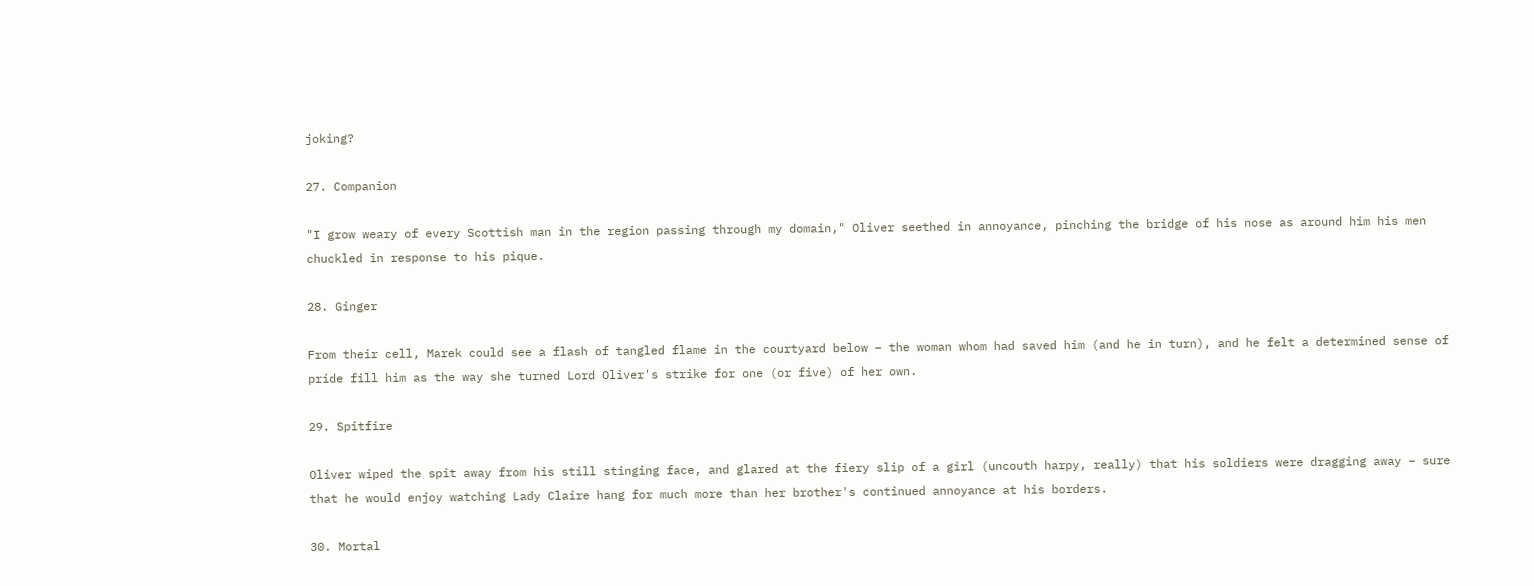joking?

27. Companion

"I grow weary of every Scottish man in the region passing through my domain," Oliver seethed in annoyance, pinching the bridge of his nose as around him his men chuckled in response to his pique.

28. Ginger

From their cell, Marek could see a flash of tangled flame in the courtyard below – the woman whom had saved him (and he in turn), and he felt a determined sense of pride fill him as the way she turned Lord Oliver's strike for one (or five) of her own.

29. Spitfire

Oliver wiped the spit away from his still stinging face, and glared at the fiery slip of a girl (uncouth harpy, really) that his soldiers were dragging away – sure that he would enjoy watching Lady Claire hang for much more than her brother's continued annoyance at his borders.

30. Mortal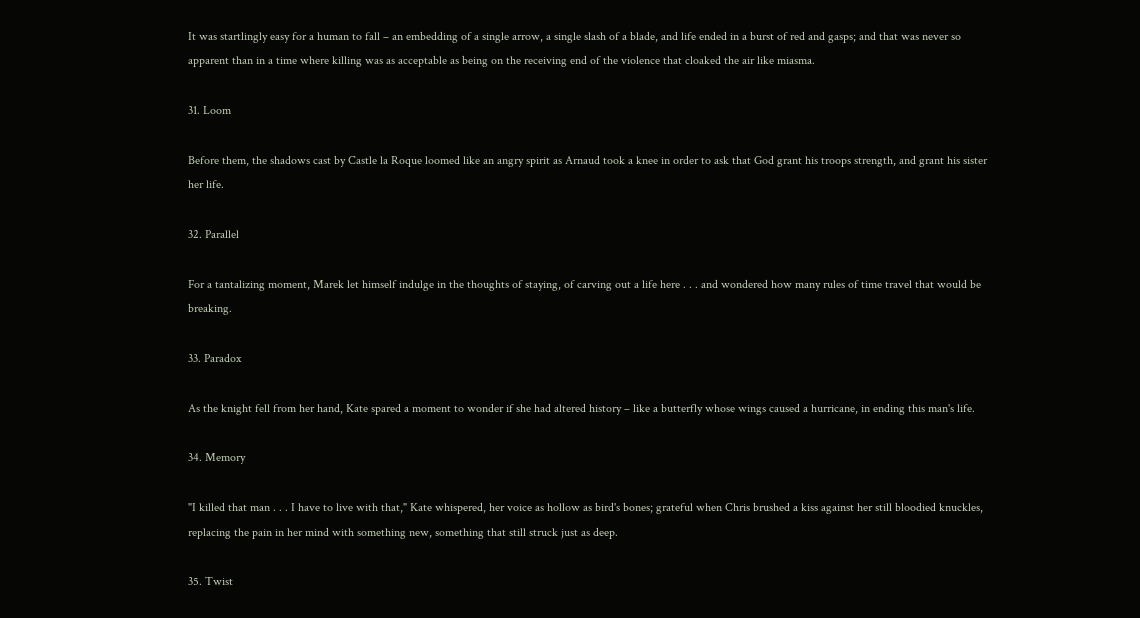It was startlingly easy for a human to fall – an embedding of a single arrow, a single slash of a blade, and life ended in a burst of red and gasps; and that was never so apparent than in a time where killing was as acceptable as being on the receiving end of the violence that cloaked the air like miasma.

31. Loom

Before them, the shadows cast by Castle la Roque loomed like an angry spirit as Arnaud took a knee in order to ask that God grant his troops strength, and grant his sister her life.

32. Parallel

For a tantalizing moment, Marek let himself indulge in the thoughts of staying, of carving out a life here . . . and wondered how many rules of time travel that would be breaking.

33. Paradox

As the knight fell from her hand, Kate spared a moment to wonder if she had altered history – like a butterfly whose wings caused a hurricane, in ending this man's life.

34. Memory

"I killed that man . . . I have to live with that," Kate whispered, her voice as hollow as bird's bones; grateful when Chris brushed a kiss against her still bloodied knuckles, replacing the pain in her mind with something new, something that still struck just as deep.

35. Twist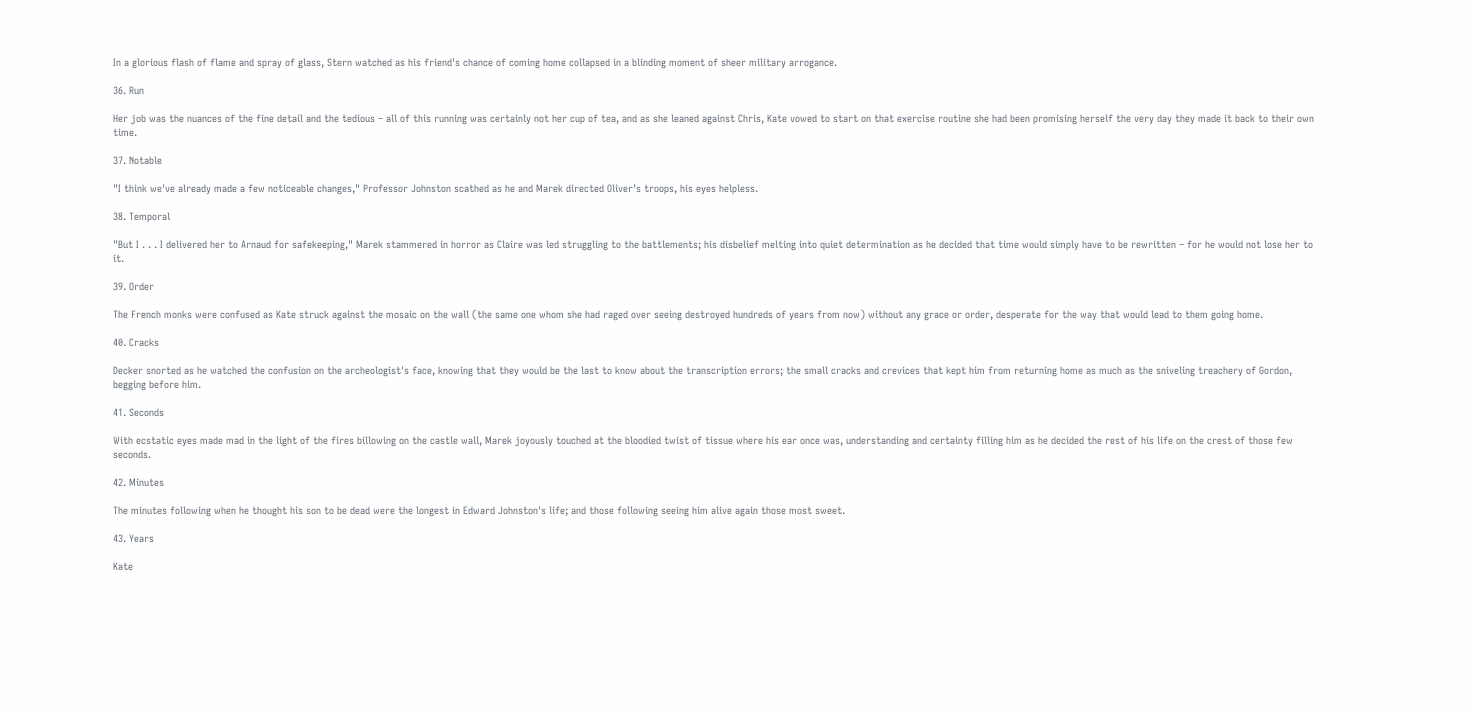In a glorious flash of flame and spray of glass, Stern watched as his friend's chance of coming home collapsed in a blinding moment of sheer military arrogance.

36. Run

Her job was the nuances of the fine detail and the tedious – all of this running was certainly not her cup of tea, and as she leaned against Chris, Kate vowed to start on that exercise routine she had been promising herself the very day they made it back to their own time.

37. Notable

"I think we've already made a few noticeable changes," Professor Johnston scathed as he and Marek directed Oliver's troops, his eyes helpless.

38. Temporal

"But I . . . I delivered her to Arnaud for safekeeping," Marek stammered in horror as Claire was led struggling to the battlements; his disbelief melting into quiet determination as he decided that time would simply have to be rewritten – for he would not lose her to it.

39. Order

The French monks were confused as Kate struck against the mosaic on the wall (the same one whom she had raged over seeing destroyed hundreds of years from now) without any grace or order, desperate for the way that would lead to them going home.

40. Cracks

Decker snorted as he watched the confusion on the archeologist's face, knowing that they would be the last to know about the transcription errors; the small cracks and crevices that kept him from returning home as much as the sniveling treachery of Gordon, begging before him.

41. Seconds

With ecstatic eyes made mad in the light of the fires billowing on the castle wall, Marek joyously touched at the bloodied twist of tissue where his ear once was, understanding and certainty filling him as he decided the rest of his life on the crest of those few seconds.

42. Minutes

The minutes following when he thought his son to be dead were the longest in Edward Johnston's life; and those following seeing him alive again those most sweet.

43. Years

Kate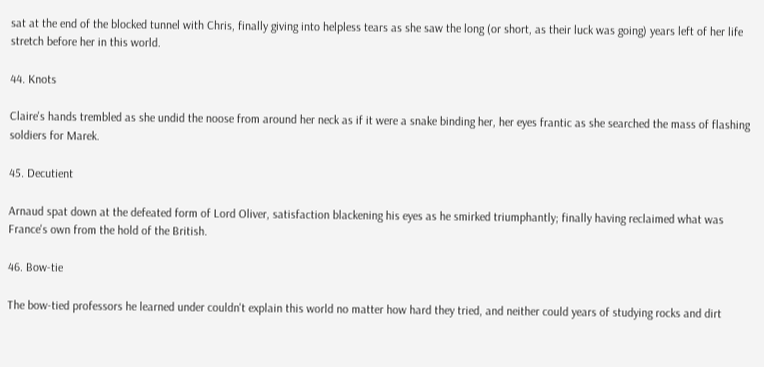sat at the end of the blocked tunnel with Chris, finally giving into helpless tears as she saw the long (or short, as their luck was going) years left of her life stretch before her in this world.

44. Knots

Claire's hands trembled as she undid the noose from around her neck as if it were a snake binding her, her eyes frantic as she searched the mass of flashing soldiers for Marek.

45. Decutient

Arnaud spat down at the defeated form of Lord Oliver, satisfaction blackening his eyes as he smirked triumphantly; finally having reclaimed what was France's own from the hold of the British.

46. Bow-tie

The bow-tied professors he learned under couldn't explain this world no matter how hard they tried, and neither could years of studying rocks and dirt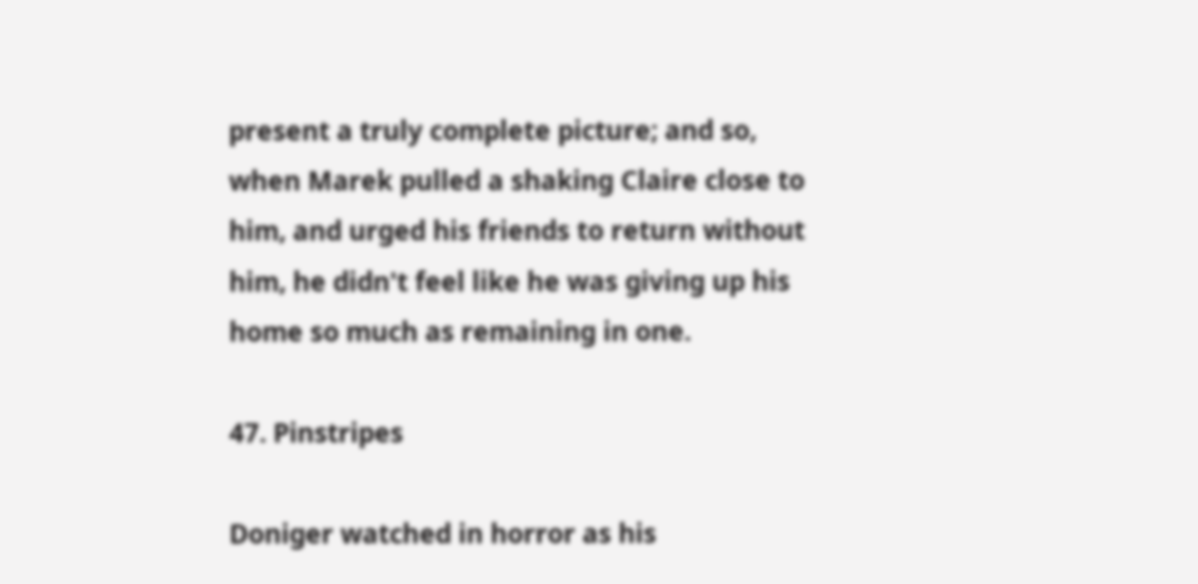present a truly complete picture; and so, when Marek pulled a shaking Claire close to him, and urged his friends to return without him, he didn't feel like he was giving up his home so much as remaining in one.

47. Pinstripes

Doniger watched in horror as his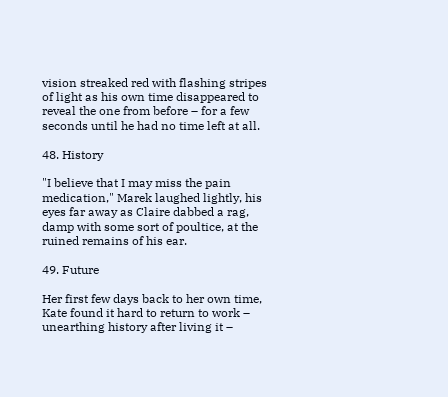vision streaked red with flashing stripes of light as his own time disappeared to reveal the one from before – for a few seconds until he had no time left at all.

48. History

"I believe that I may miss the pain medication," Marek laughed lightly, his eyes far away as Claire dabbed a rag, damp with some sort of poultice, at the ruined remains of his ear.

49. Future

Her first few days back to her own time, Kate found it hard to return to work – unearthing history after living it –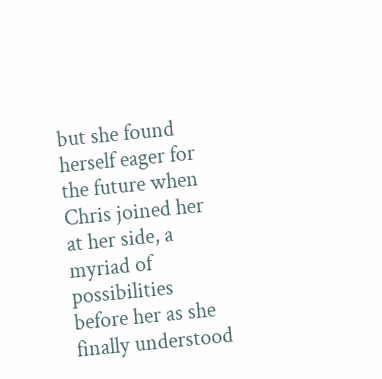but she found herself eager for the future when Chris joined her at her side, a myriad of possibilities before her as she finally understood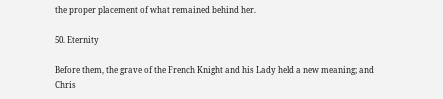the proper placement of what remained behind her.

50. Eternity

Before them, the grave of the French Knight and his Lady held a new meaning; and Chris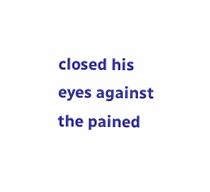closed his eyes against the pained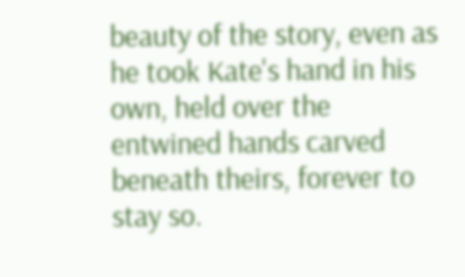beauty of the story, even as he took Kate's hand in his own, held over the entwined hands carved beneath theirs, forever to stay so.